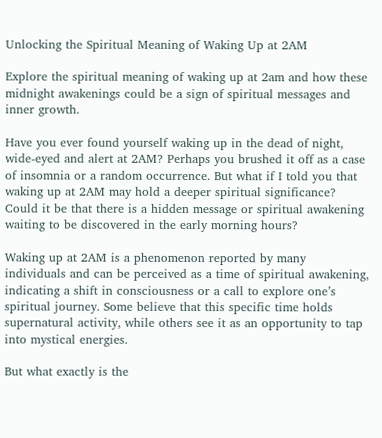Unlocking the Spiritual Meaning of Waking Up at 2AM

Explore the spiritual meaning of waking up at 2am and how these midnight awakenings could be a sign of spiritual messages and inner growth.

Have you ever found yourself waking up in the dead of night, wide-eyed and alert at 2AM? Perhaps you brushed it off as a case of insomnia or a random occurrence. But what if I told you that waking up at 2AM may hold a deeper spiritual significance? Could it be that there is a hidden message or spiritual awakening waiting to be discovered in the early morning hours?

Waking up at 2AM is a phenomenon reported by many individuals and can be perceived as a time of spiritual awakening, indicating a shift in consciousness or a call to explore one’s spiritual journey. Some believe that this specific time holds supernatural activity, while others see it as an opportunity to tap into mystical energies.

But what exactly is the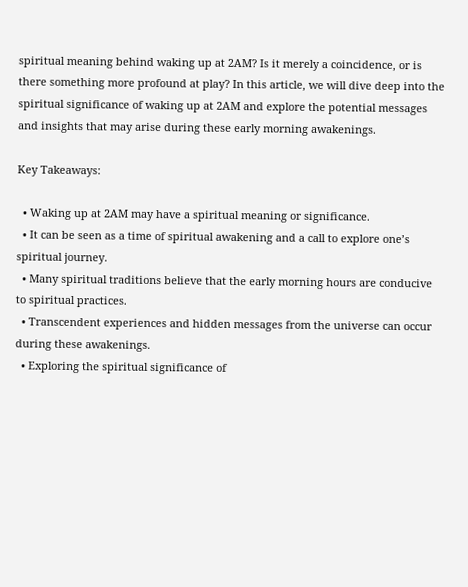spiritual meaning behind waking up at 2AM? Is it merely a coincidence, or is there something more profound at play? In this article, we will dive deep into the spiritual significance of waking up at 2AM and explore the potential messages and insights that may arise during these early morning awakenings.

Key Takeaways:

  • Waking up at 2AM may have a spiritual meaning or significance.
  • It can be seen as a time of spiritual awakening and a call to explore one’s spiritual journey.
  • Many spiritual traditions believe that the early morning hours are conducive to spiritual practices.
  • Transcendent experiences and hidden messages from the universe can occur during these awakenings.
  • Exploring the spiritual significance of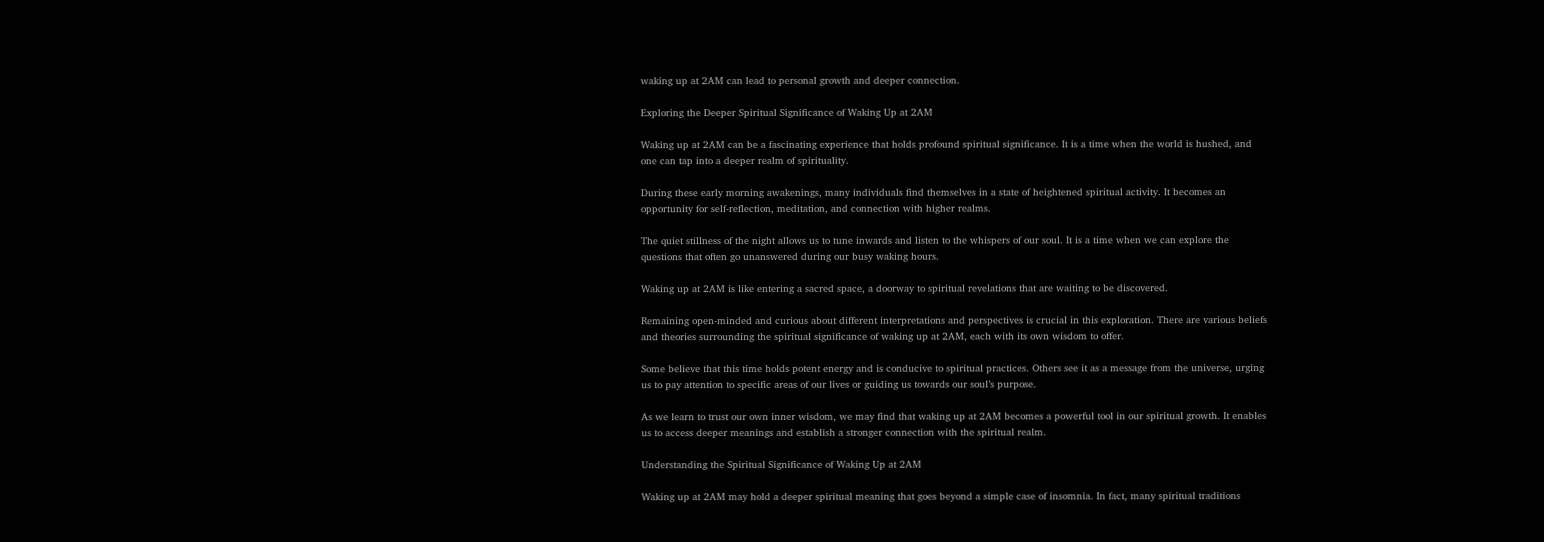waking up at 2AM can lead to personal growth and deeper connection.

Exploring the Deeper Spiritual Significance of Waking Up at 2AM

Waking up at 2AM can be a fascinating experience that holds profound spiritual significance. It is a time when the world is hushed, and one can tap into a deeper realm of spirituality.

During these early morning awakenings, many individuals find themselves in a state of heightened spiritual activity. It becomes an opportunity for self-reflection, meditation, and connection with higher realms.

The quiet stillness of the night allows us to tune inwards and listen to the whispers of our soul. It is a time when we can explore the questions that often go unanswered during our busy waking hours.

Waking up at 2AM is like entering a sacred space, a doorway to spiritual revelations that are waiting to be discovered.

Remaining open-minded and curious about different interpretations and perspectives is crucial in this exploration. There are various beliefs and theories surrounding the spiritual significance of waking up at 2AM, each with its own wisdom to offer.

Some believe that this time holds potent energy and is conducive to spiritual practices. Others see it as a message from the universe, urging us to pay attention to specific areas of our lives or guiding us towards our soul’s purpose.

As we learn to trust our own inner wisdom, we may find that waking up at 2AM becomes a powerful tool in our spiritual growth. It enables us to access deeper meanings and establish a stronger connection with the spiritual realm.

Understanding the Spiritual Significance of Waking Up at 2AM

Waking up at 2AM may hold a deeper spiritual meaning that goes beyond a simple case of insomnia. In fact, many spiritual traditions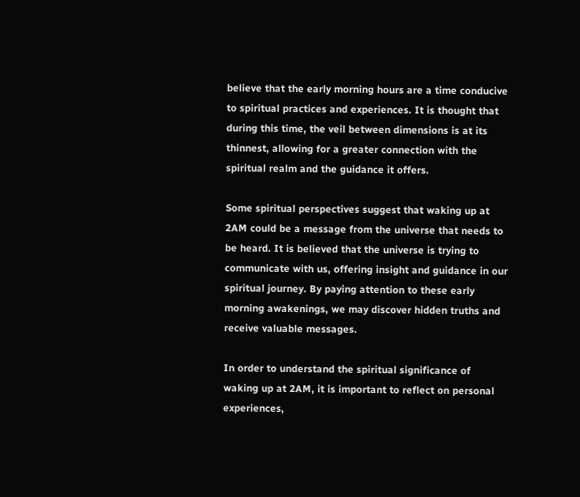believe that the early morning hours are a time conducive to spiritual practices and experiences. It is thought that during this time, the veil between dimensions is at its thinnest, allowing for a greater connection with the spiritual realm and the guidance it offers.

Some spiritual perspectives suggest that waking up at 2AM could be a message from the universe that needs to be heard. It is believed that the universe is trying to communicate with us, offering insight and guidance in our spiritual journey. By paying attention to these early morning awakenings, we may discover hidden truths and receive valuable messages.

In order to understand the spiritual significance of waking up at 2AM, it is important to reflect on personal experiences,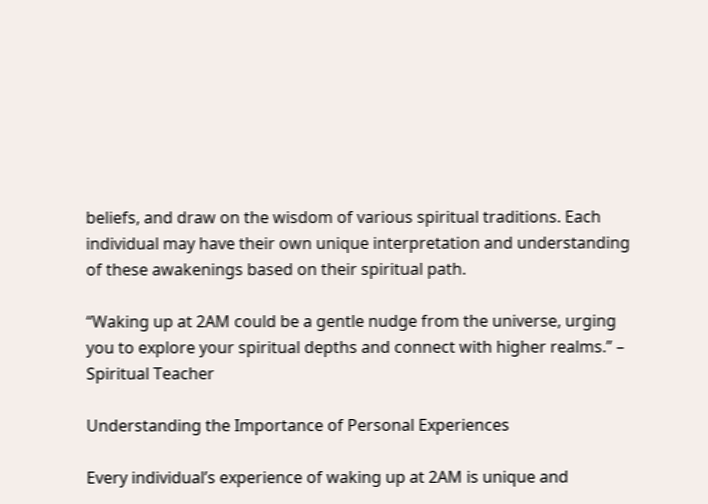beliefs, and draw on the wisdom of various spiritual traditions. Each individual may have their own unique interpretation and understanding of these awakenings based on their spiritual path.

“Waking up at 2AM could be a gentle nudge from the universe, urging you to explore your spiritual depths and connect with higher realms.” – Spiritual Teacher

Understanding the Importance of Personal Experiences

Every individual’s experience of waking up at 2AM is unique and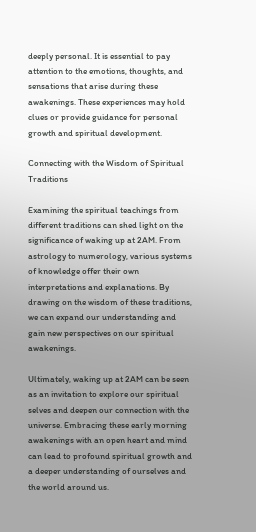deeply personal. It is essential to pay attention to the emotions, thoughts, and sensations that arise during these awakenings. These experiences may hold clues or provide guidance for personal growth and spiritual development.

Connecting with the Wisdom of Spiritual Traditions

Examining the spiritual teachings from different traditions can shed light on the significance of waking up at 2AM. From astrology to numerology, various systems of knowledge offer their own interpretations and explanations. By drawing on the wisdom of these traditions, we can expand our understanding and gain new perspectives on our spiritual awakenings.

Ultimately, waking up at 2AM can be seen as an invitation to explore our spiritual selves and deepen our connection with the universe. Embracing these early morning awakenings with an open heart and mind can lead to profound spiritual growth and a deeper understanding of ourselves and the world around us.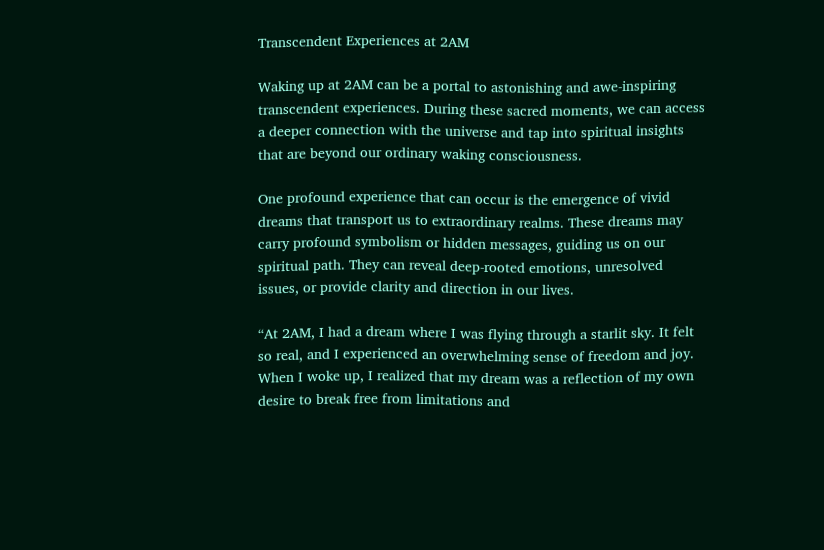Transcendent Experiences at 2AM

Waking up at 2AM can be a portal to astonishing and awe-inspiring transcendent experiences. During these sacred moments, we can access a deeper connection with the universe and tap into spiritual insights that are beyond our ordinary waking consciousness.

One profound experience that can occur is the emergence of vivid dreams that transport us to extraordinary realms. These dreams may carry profound symbolism or hidden messages, guiding us on our spiritual path. They can reveal deep-rooted emotions, unresolved issues, or provide clarity and direction in our lives.

“At 2AM, I had a dream where I was flying through a starlit sky. It felt so real, and I experienced an overwhelming sense of freedom and joy. When I woke up, I realized that my dream was a reflection of my own desire to break free from limitations and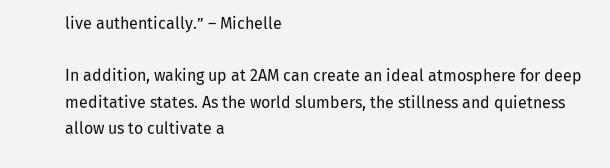live authentically.” – Michelle

In addition, waking up at 2AM can create an ideal atmosphere for deep meditative states. As the world slumbers, the stillness and quietness allow us to cultivate a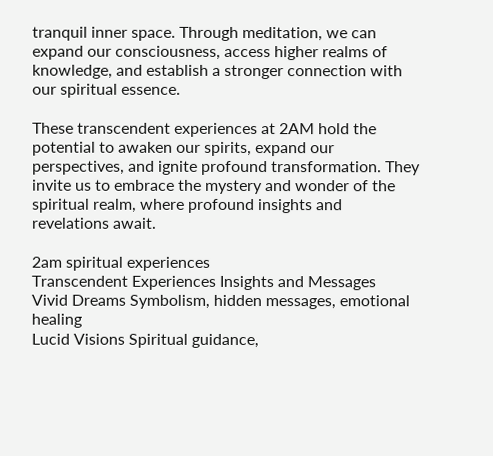tranquil inner space. Through meditation, we can expand our consciousness, access higher realms of knowledge, and establish a stronger connection with our spiritual essence.

These transcendent experiences at 2AM hold the potential to awaken our spirits, expand our perspectives, and ignite profound transformation. They invite us to embrace the mystery and wonder of the spiritual realm, where profound insights and revelations await.

2am spiritual experiences
Transcendent Experiences Insights and Messages
Vivid Dreams Symbolism, hidden messages, emotional healing
Lucid Visions Spiritual guidance,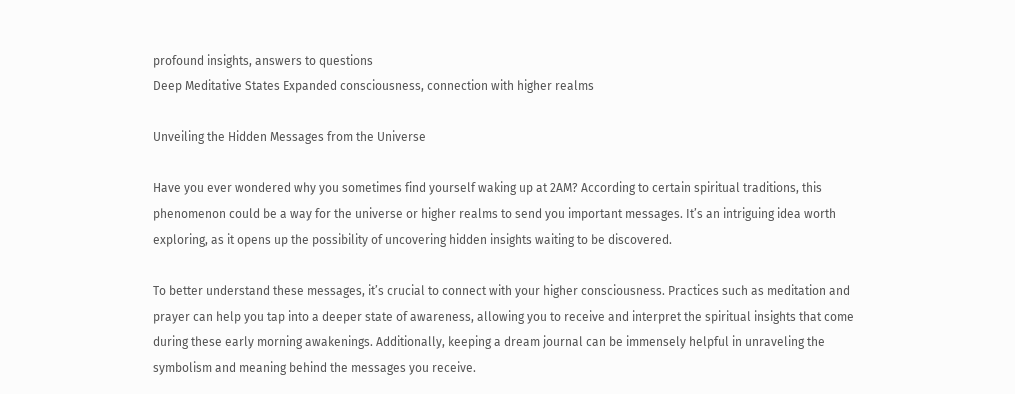profound insights, answers to questions
Deep Meditative States Expanded consciousness, connection with higher realms

Unveiling the Hidden Messages from the Universe

Have you ever wondered why you sometimes find yourself waking up at 2AM? According to certain spiritual traditions, this phenomenon could be a way for the universe or higher realms to send you important messages. It’s an intriguing idea worth exploring, as it opens up the possibility of uncovering hidden insights waiting to be discovered.

To better understand these messages, it’s crucial to connect with your higher consciousness. Practices such as meditation and prayer can help you tap into a deeper state of awareness, allowing you to receive and interpret the spiritual insights that come during these early morning awakenings. Additionally, keeping a dream journal can be immensely helpful in unraveling the symbolism and meaning behind the messages you receive.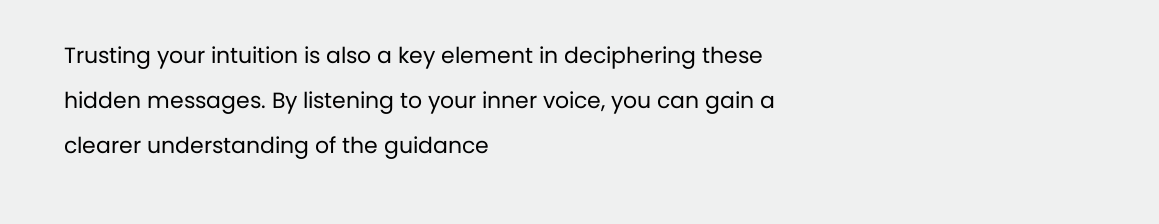Trusting your intuition is also a key element in deciphering these hidden messages. By listening to your inner voice, you can gain a clearer understanding of the guidance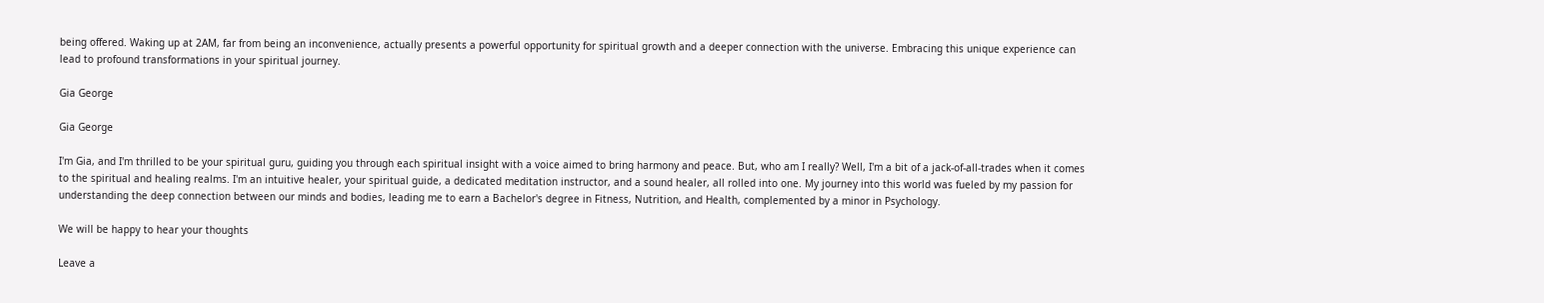being offered. Waking up at 2AM, far from being an inconvenience, actually presents a powerful opportunity for spiritual growth and a deeper connection with the universe. Embracing this unique experience can lead to profound transformations in your spiritual journey.

Gia George

Gia George

I'm Gia, and I'm thrilled to be your spiritual guru, guiding you through each spiritual insight with a voice aimed to bring harmony and peace. But, who am I really? Well, I'm a bit of a jack-of-all-trades when it comes to the spiritual and healing realms. I'm an intuitive healer, your spiritual guide, a dedicated meditation instructor, and a sound healer, all rolled into one. My journey into this world was fueled by my passion for understanding the deep connection between our minds and bodies, leading me to earn a Bachelor's degree in Fitness, Nutrition, and Health, complemented by a minor in Psychology.

We will be happy to hear your thoughts

Leave a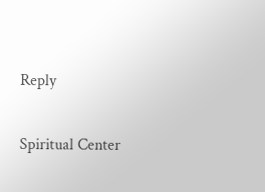Reply

Spiritual Center